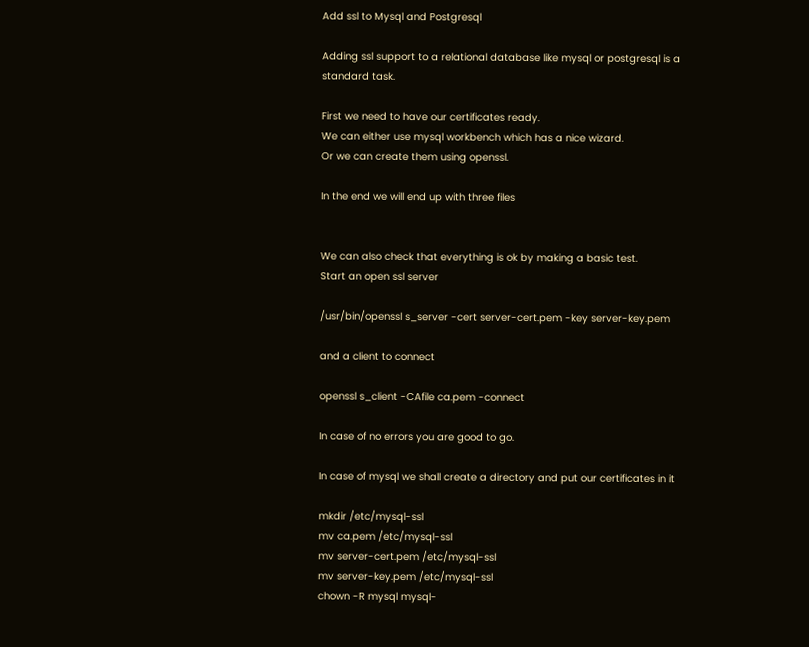Add ssl to Mysql and Postgresql

Adding ssl support to a relational database like mysql or postgresql is a standard task.

First we need to have our certificates ready.
We can either use mysql workbench which has a nice wizard.
Or we can create them using openssl.

In the end we will end up with three files


We can also check that everything is ok by making a basic test.
Start an open ssl server

/usr/bin/openssl s_server -cert server-cert.pem -key server-key.pem

and a client to connect

openssl s_client -CAfile ca.pem -connect

In case of no errors you are good to go.

In case of mysql we shall create a directory and put our certificates in it

mkdir /etc/mysql-ssl
mv ca.pem /etc/mysql-ssl
mv server-cert.pem /etc/mysql-ssl
mv server-key.pem /etc/mysql-ssl
chown -R mysql mysql-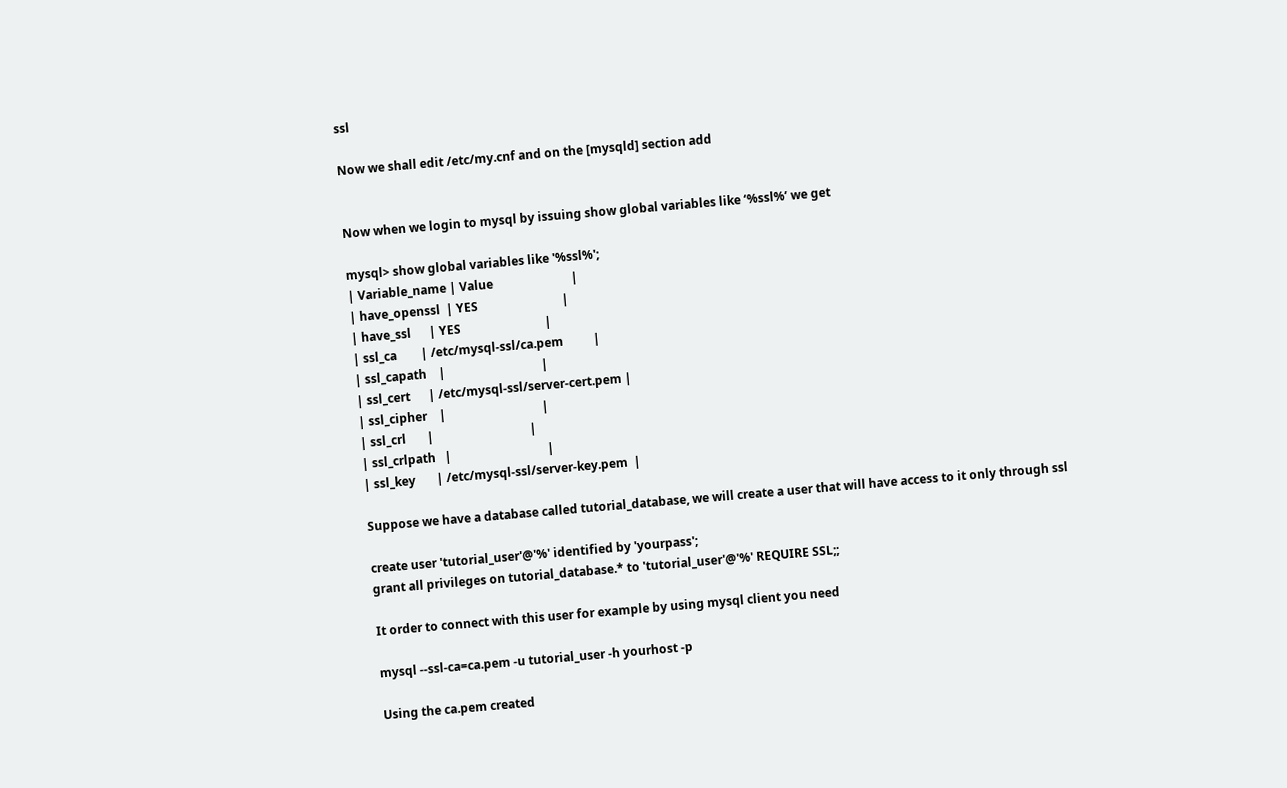ssl

Now we shall edit /etc/my.cnf and on the [mysqld] section add


Now when we login to mysql by issuing show global variables like ‘%ssl%’ we get

mysql> show global variables like '%ssl%';
| Variable_name | Value                          |
| have_openssl  | YES                            |
| have_ssl      | YES                            |
| ssl_ca        | /etc/mysql-ssl/ca.pem          |
| ssl_capath    |                                |
| ssl_cert      | /etc/mysql-ssl/server-cert.pem |
| ssl_cipher    |                                |
| ssl_crl       |                                |
| ssl_crlpath   |                                |
| ssl_key       | /etc/mysql-ssl/server-key.pem  |

Suppose we have a database called tutorial_database, we will create a user that will have access to it only through ssl

create user 'tutorial_user'@'%' identified by 'yourpass';
grant all privileges on tutorial_database.* to 'tutorial_user'@'%' REQUIRE SSL;;

It order to connect with this user for example by using mysql client you need

mysql --ssl-ca=ca.pem -u tutorial_user -h yourhost -p

Using the ca.pem created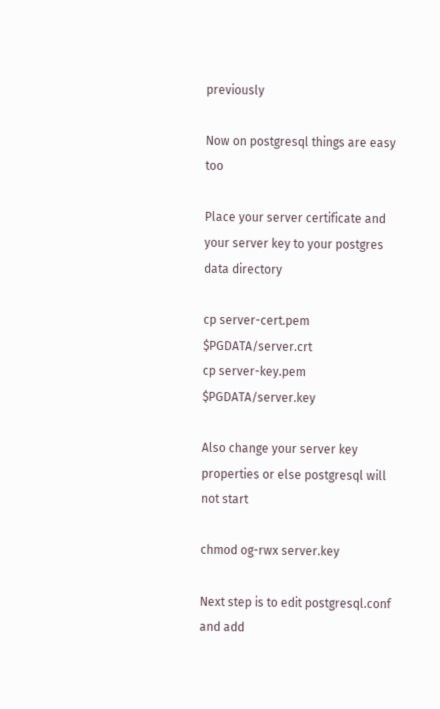previously

Now on postgresql things are easy too

Place your server certificate and your server key to your postgres data directory

cp server-cert.pem $PGDATA/server.crt
cp server-key.pem $PGDATA/server.key

Also change your server key properties or else postgresql will not start

chmod og-rwx server.key

Next step is to edit postgresql.conf and add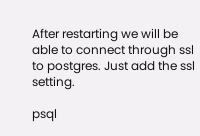After restarting we will be able to connect through ssl to postgres. Just add the ssl setting.

psql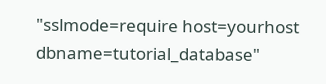"sslmode=require host=yourhost dbname=tutorial_database"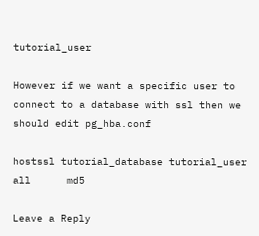tutorial_user

However if we want a specific user to connect to a database with ssl then we should edit pg_hba.conf

hostssl tutorial_database tutorial_user   all      md5

Leave a Reply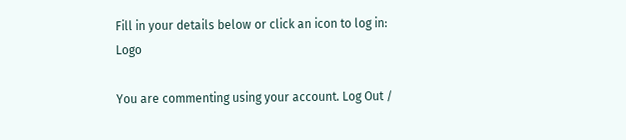Fill in your details below or click an icon to log in: Logo

You are commenting using your account. Log Out /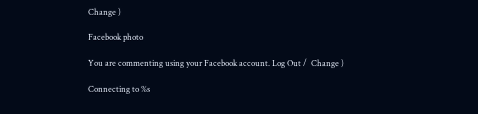Change )

Facebook photo

You are commenting using your Facebook account. Log Out /  Change )

Connecting to %s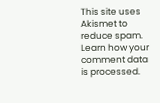This site uses Akismet to reduce spam. Learn how your comment data is processed.